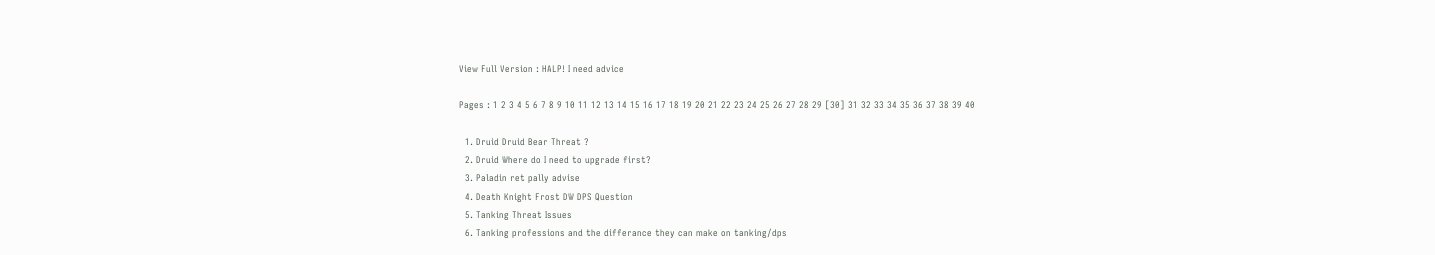View Full Version : HALP! I need advice

Pages : 1 2 3 4 5 6 7 8 9 10 11 12 13 14 15 16 17 18 19 20 21 22 23 24 25 26 27 28 29 [30] 31 32 33 34 35 36 37 38 39 40

  1. Druid Druid Bear Threat ?
  2. Druid Where do I need to upgrade first?
  3. Paladin ret pally advise
  4. Death Knight Frost DW DPS Question
  5. Tanking Threat Issues
  6. Tanking professions and the differance they can make on tanking/dps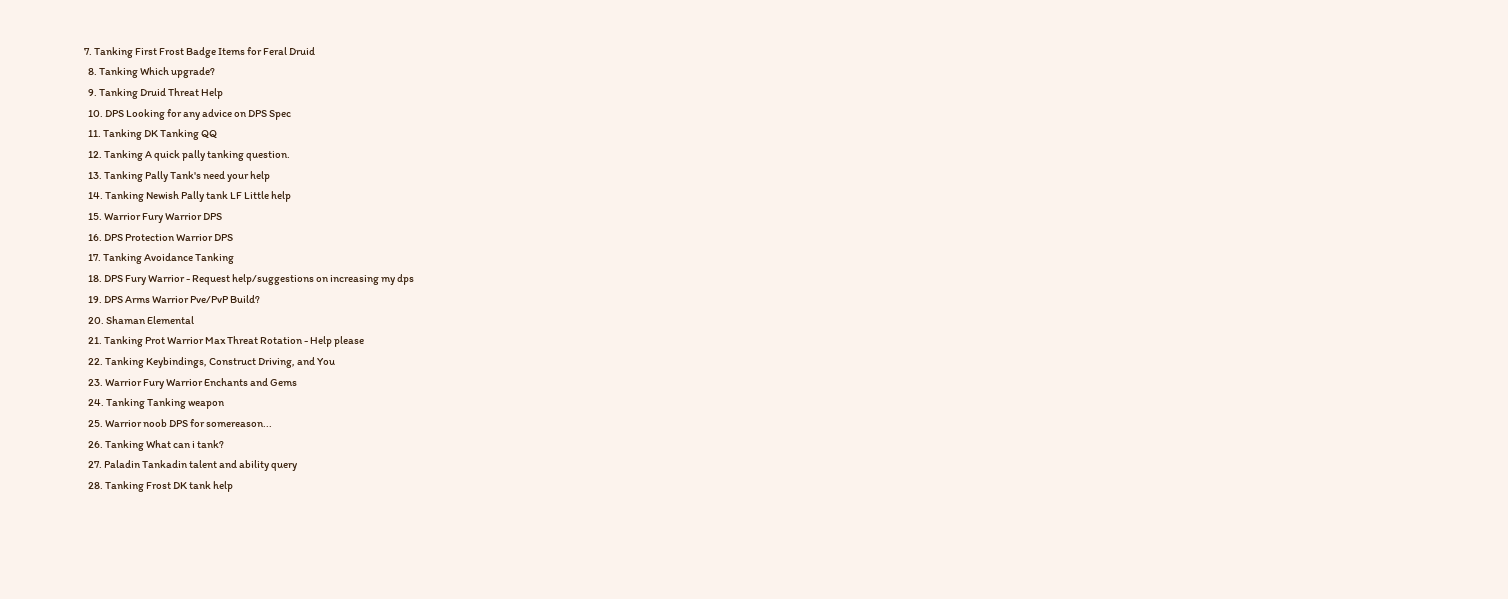7. Tanking First Frost Badge Items for Feral Druid
  8. Tanking Which upgrade?
  9. Tanking Druid Threat Help
  10. DPS Looking for any advice on DPS Spec
  11. Tanking DK Tanking QQ
  12. Tanking A quick pally tanking question.
  13. Tanking Pally Tank's need your help
  14. Tanking Newish Pally tank LF Little help
  15. Warrior Fury Warrior DPS
  16. DPS Protection Warrior DPS
  17. Tanking Avoidance Tanking
  18. DPS Fury Warrior - Request help/suggestions on increasing my dps
  19. DPS Arms Warrior Pve/PvP Build?
  20. Shaman Elemental
  21. Tanking Prot Warrior Max Threat Rotation - Help please
  22. Tanking Keybindings, Construct Driving, and You
  23. Warrior Fury Warrior Enchants and Gems
  24. Tanking Tanking weapon
  25. Warrior noob DPS for somereason...
  26. Tanking What can i tank?
  27. Paladin Tankadin talent and ability query
  28. Tanking Frost DK tank help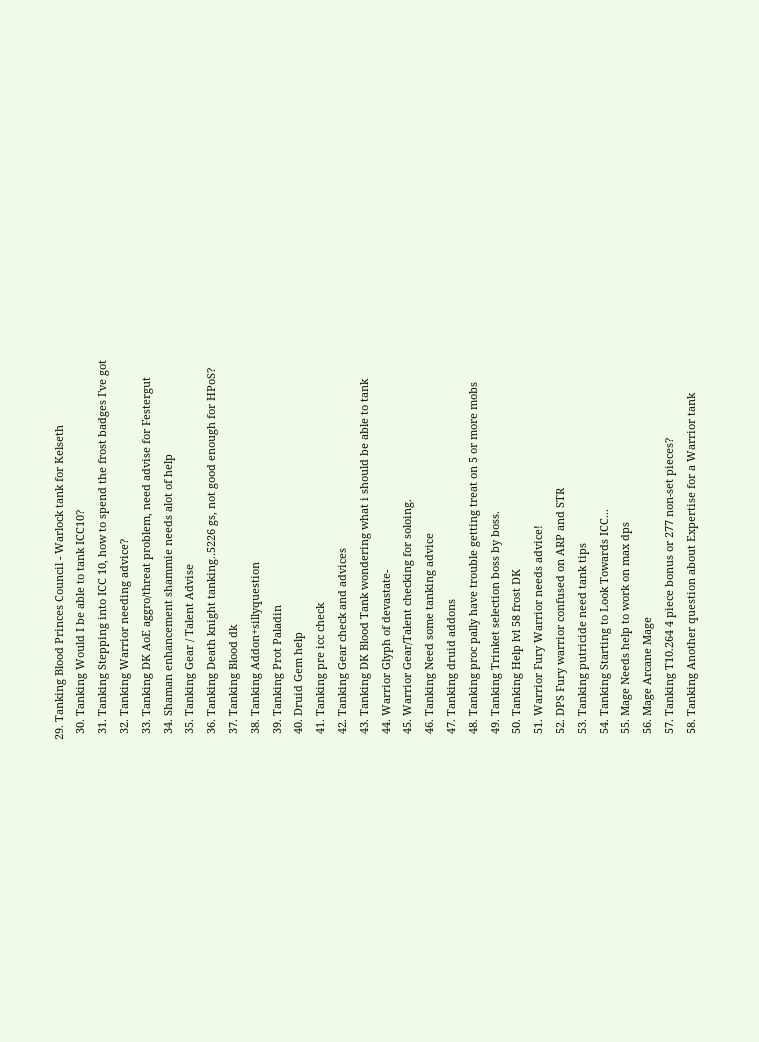29. Tanking Blood Princes Council - Warlock tank for Kelseth
  30. Tanking Would I be able to tank ICC10?
  31. Tanking Stepping into ICC 10, how to spend the frost badges I've got
  32. Tanking Warrior needing advice?
  33. Tanking DK AoE aggro/threat problem, need advise for Festergut
  34. Shaman enhancement shammie needs alot of help
  35. Tanking Gear / Talent Advise
  36. Tanking Death knight tanking..5226 gs, not good enough for HPoS?
  37. Tanking Blood dk
  38. Tanking Addon+sillyquestion
  39. Tanking Prot Paladin
  40. Druid Gem help
  41. Tanking pre icc check
  42. Tanking Gear check and advices
  43. Tanking DK Blood Tank wondering what i should be able to tank
  44. Warrior Glyph of devastate-
  45. Warrior Gear/Talent checking for soloing.
  46. Tanking Need some tanking advice
  47. Tanking druid addons
  48. Tanking proc pally have trouble getting treat on 5 or more mobs
  49. Tanking Trinket selection boss by boss.
  50. Tanking Help lvl 58 frost DK
  51. Warrior Fury Warrior needs advice!
  52. DPS Fury warrior confused on ARP and STR
  53. Tanking putricide need tank tips
  54. Tanking Starting to Look Towards ICC...
  55. Mage Needs help to work on max dps
  56. Mage Arcane Mage
  57. Tanking T10.264 4 piece bonus or 277 non-set pieces?
  58. Tanking Another question about Expertise for a Warrior tank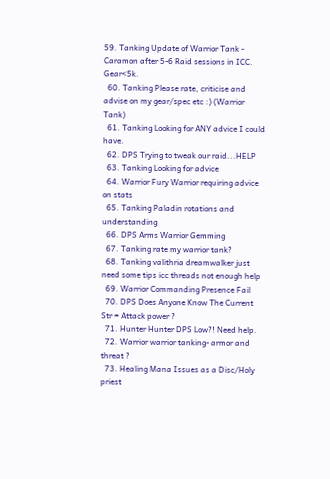59. Tanking Update of Warrior Tank - Caramon after 5-6 Raid sessions in ICC. Gear<5k.
  60. Tanking Please rate, criticise and advise on my gear/spec etc :) (Warrior Tank)
  61. Tanking Looking for ANY advice I could have.
  62. DPS Trying to tweak our raid...HELP
  63. Tanking Looking for advice
  64. Warrior Fury Warrior requiring advice on stats
  65. Tanking Paladin rotations and understanding
  66. DPS Arms Warrior Gemming
  67. Tanking rate my warrior tank?
  68. Tanking valithria dreamwalker just need some tips icc threads not enough help
  69. Warrior Commanding Presence Fail
  70. DPS Does Anyone Know The Current Str = Attack power ?
  71. Hunter Hunter DPS Low?! Need help.
  72. Warrior warrior tanking- armor and threat ?
  73. Healing Mana Issues as a Disc/Holy priest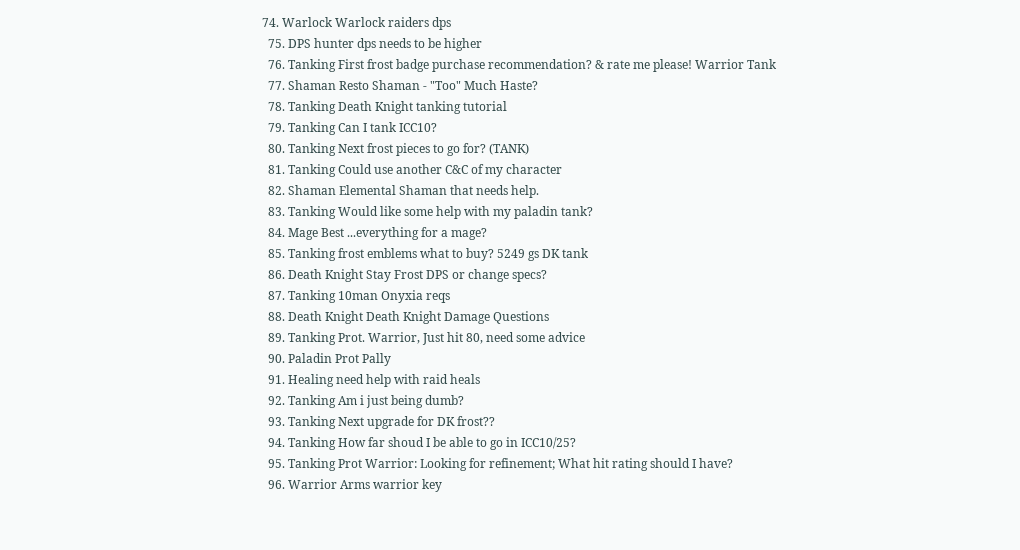74. Warlock Warlock raiders dps
  75. DPS hunter dps needs to be higher
  76. Tanking First frost badge purchase recommendation? & rate me please! Warrior Tank
  77. Shaman Resto Shaman - "Too" Much Haste?
  78. Tanking Death Knight tanking tutorial
  79. Tanking Can I tank ICC10?
  80. Tanking Next frost pieces to go for? (TANK)
  81. Tanking Could use another C&C of my character
  82. Shaman Elemental Shaman that needs help.
  83. Tanking Would like some help with my paladin tank?
  84. Mage Best ...everything for a mage?
  85. Tanking frost emblems what to buy? 5249 gs DK tank
  86. Death Knight Stay Frost DPS or change specs?
  87. Tanking 10man Onyxia reqs
  88. Death Knight Death Knight Damage Questions
  89. Tanking Prot. Warrior, Just hit 80, need some advice
  90. Paladin Prot Pally
  91. Healing need help with raid heals
  92. Tanking Am i just being dumb?
  93. Tanking Next upgrade for DK frost??
  94. Tanking How far shoud I be able to go in ICC10/25?
  95. Tanking Prot Warrior: Looking for refinement; What hit rating should I have?
  96. Warrior Arms warrior key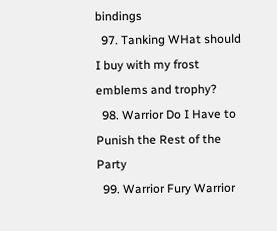bindings
  97. Tanking WHat should I buy with my frost emblems and trophy?
  98. Warrior Do I Have to Punish the Rest of the Party
  99. Warrior Fury Warrior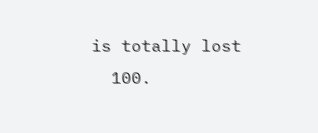is totally lost
  100.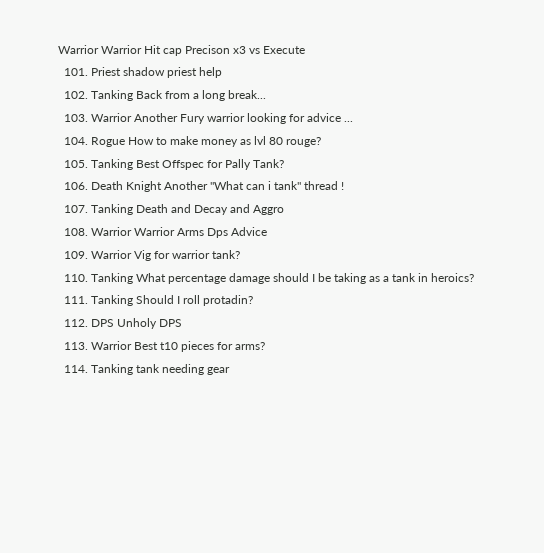Warrior Warrior Hit cap Precison x3 vs Execute
  101. Priest shadow priest help
  102. Tanking Back from a long break...
  103. Warrior Another Fury warrior looking for advice ...
  104. Rogue How to make money as lvl 80 rouge?
  105. Tanking Best Offspec for Pally Tank?
  106. Death Knight Another "What can i tank" thread !
  107. Tanking Death and Decay and Aggro
  108. Warrior Warrior Arms Dps Advice
  109. Warrior Vig for warrior tank?
  110. Tanking What percentage damage should I be taking as a tank in heroics?
  111. Tanking Should I roll protadin?
  112. DPS Unholy DPS
  113. Warrior Best t10 pieces for arms?
  114. Tanking tank needing gear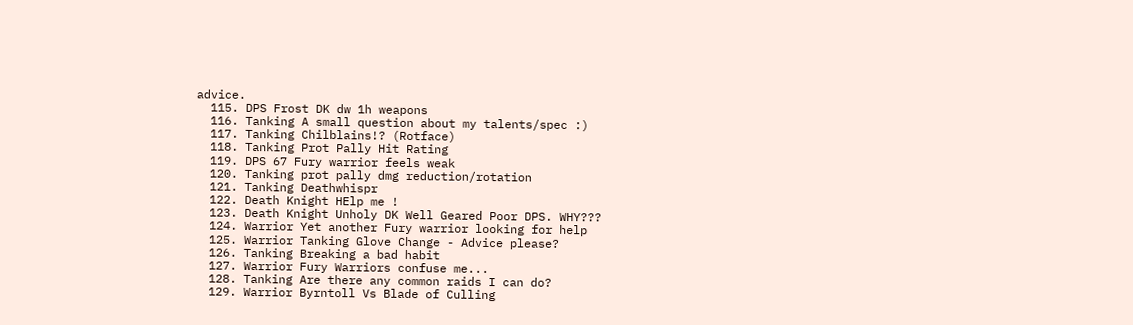advice.
  115. DPS Frost DK dw 1h weapons
  116. Tanking A small question about my talents/spec :)
  117. Tanking Chilblains!? (Rotface)
  118. Tanking Prot Pally Hit Rating
  119. DPS 67 Fury warrior feels weak
  120. Tanking prot pally dmg reduction/rotation
  121. Tanking Deathwhispr
  122. Death Knight HElp me !
  123. Death Knight Unholy DK Well Geared Poor DPS. WHY???
  124. Warrior Yet another Fury warrior looking for help
  125. Warrior Tanking Glove Change - Advice please?
  126. Tanking Breaking a bad habit
  127. Warrior Fury Warriors confuse me...
  128. Tanking Are there any common raids I can do?
  129. Warrior Byrntoll Vs Blade of Culling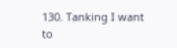130. Tanking I want to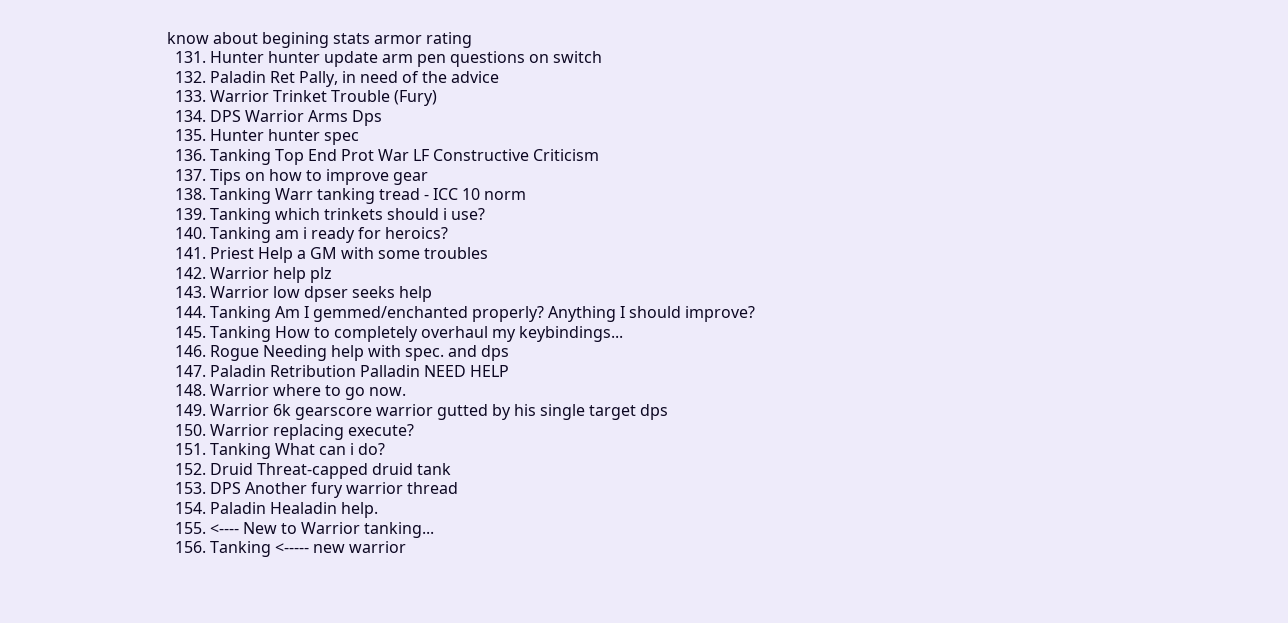know about begining stats armor rating
  131. Hunter hunter update arm pen questions on switch
  132. Paladin Ret Pally, in need of the advice
  133. Warrior Trinket Trouble (Fury)
  134. DPS Warrior Arms Dps
  135. Hunter hunter spec
  136. Tanking Top End Prot War LF Constructive Criticism
  137. Tips on how to improve gear
  138. Tanking Warr tanking tread - ICC 10 norm
  139. Tanking which trinkets should i use?
  140. Tanking am i ready for heroics?
  141. Priest Help a GM with some troubles
  142. Warrior help plz
  143. Warrior low dpser seeks help
  144. Tanking Am I gemmed/enchanted properly? Anything I should improve?
  145. Tanking How to completely overhaul my keybindings...
  146. Rogue Needing help with spec. and dps
  147. Paladin Retribution Palladin NEED HELP
  148. Warrior where to go now.
  149. Warrior 6k gearscore warrior gutted by his single target dps
  150. Warrior replacing execute?
  151. Tanking What can i do?
  152. Druid Threat-capped druid tank
  153. DPS Another fury warrior thread
  154. Paladin Healadin help.
  155. <---- New to Warrior tanking...
  156. Tanking <----- new warrior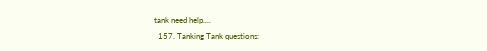tank need help....
  157. Tanking Tank questions: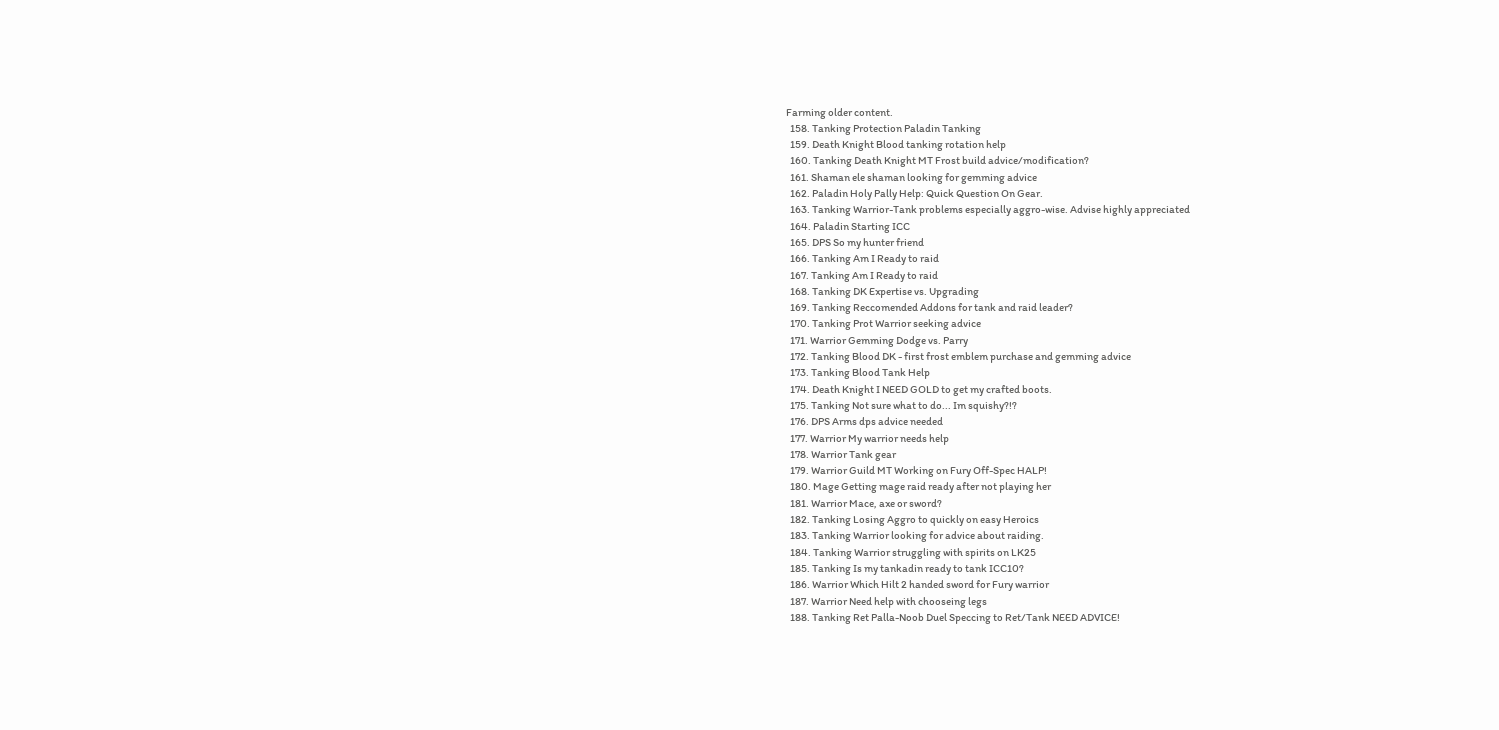Farming older content.
  158. Tanking Protection Paladin Tanking
  159. Death Knight Blood tanking rotation help
  160. Tanking Death Knight MT Frost build advice/modification?
  161. Shaman ele shaman looking for gemming advice
  162. Paladin Holy Pally Help: Quick Question On Gear.
  163. Tanking Warrior-Tank problems especially aggro-wise. Advise highly appreciated
  164. Paladin Starting ICC
  165. DPS So my hunter friend
  166. Tanking Am I Ready to raid
  167. Tanking Am I Ready to raid
  168. Tanking DK Expertise vs. Upgrading
  169. Tanking Reccomended Addons for tank and raid leader?
  170. Tanking Prot Warrior seeking advice
  171. Warrior Gemming Dodge vs. Parry
  172. Tanking Blood DK - first frost emblem purchase and gemming advice
  173. Tanking Blood Tank Help
  174. Death Knight I NEED GOLD to get my crafted boots.
  175. Tanking Not sure what to do... Im squishy?!?
  176. DPS Arms dps advice needed
  177. Warrior My warrior needs help
  178. Warrior Tank gear
  179. Warrior Guild MT Working on Fury Off-Spec HALP!
  180. Mage Getting mage raid ready after not playing her
  181. Warrior Mace, axe or sword?
  182. Tanking Losing Aggro to quickly on easy Heroics
  183. Tanking Warrior looking for advice about raiding.
  184. Tanking Warrior struggling with spirits on LK25
  185. Tanking Is my tankadin ready to tank ICC10?
  186. Warrior Which Hilt 2 handed sword for Fury warrior
  187. Warrior Need help with chooseing legs
  188. Tanking Ret Palla-Noob Duel Speccing to Ret/Tank NEED ADVICE!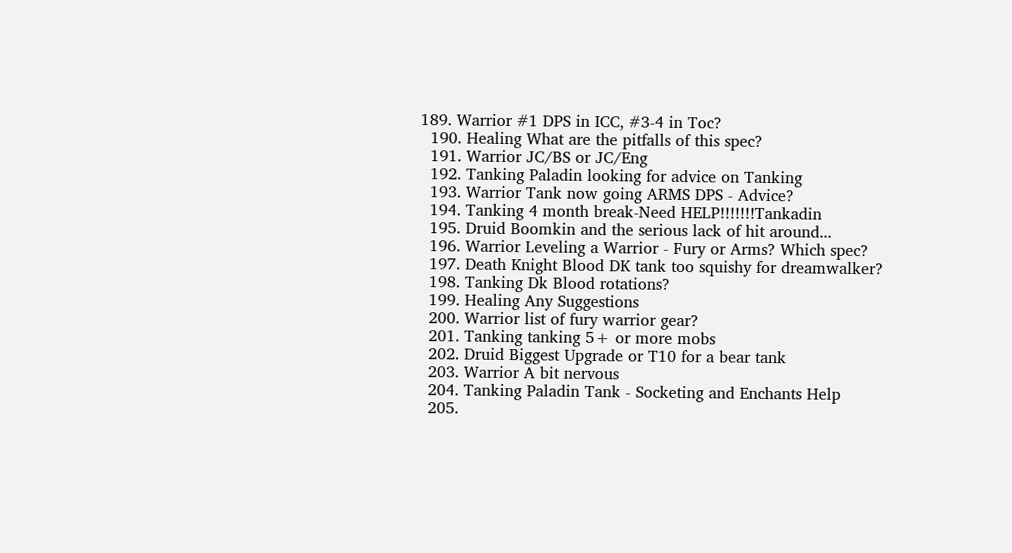189. Warrior #1 DPS in ICC, #3-4 in Toc?
  190. Healing What are the pitfalls of this spec?
  191. Warrior JC/BS or JC/Eng
  192. Tanking Paladin looking for advice on Tanking
  193. Warrior Tank now going ARMS DPS - Advice?
  194. Tanking 4 month break-Need HELP!!!!!!!Tankadin
  195. Druid Boomkin and the serious lack of hit around...
  196. Warrior Leveling a Warrior - Fury or Arms? Which spec?
  197. Death Knight Blood DK tank too squishy for dreamwalker?
  198. Tanking Dk Blood rotations?
  199. Healing Any Suggestions
  200. Warrior list of fury warrior gear?
  201. Tanking tanking 5+ or more mobs
  202. Druid Biggest Upgrade or T10 for a bear tank
  203. Warrior A bit nervous
  204. Tanking Paladin Tank - Socketing and Enchants Help
  205.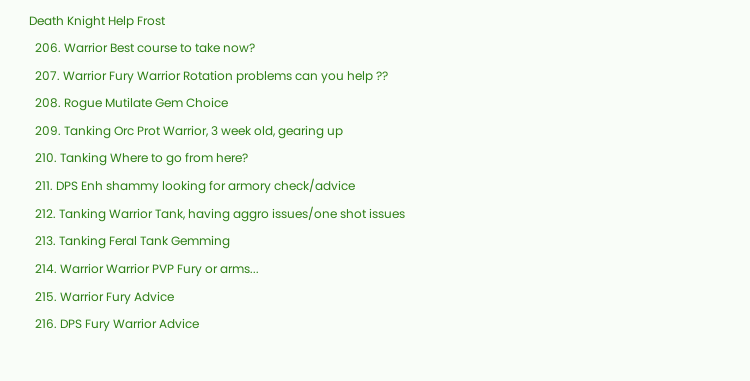Death Knight Help Frost
  206. Warrior Best course to take now?
  207. Warrior Fury Warrior Rotation problems can you help ??
  208. Rogue Mutilate Gem Choice
  209. Tanking Orc Prot Warrior, 3 week old, gearing up
  210. Tanking Where to go from here?
  211. DPS Enh shammy looking for armory check/advice
  212. Tanking Warrior Tank, having aggro issues/one shot issues
  213. Tanking Feral Tank Gemming
  214. Warrior Warrior PVP Fury or arms...
  215. Warrior Fury Advice
  216. DPS Fury Warrior Advice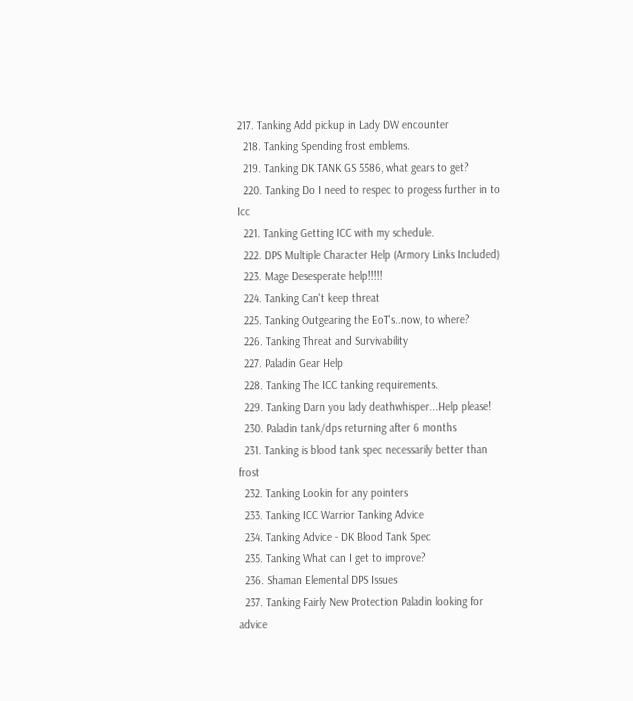217. Tanking Add pickup in Lady DW encounter
  218. Tanking Spending frost emblems.
  219. Tanking DK TANK GS 5586, what gears to get?
  220. Tanking Do I need to respec to progess further in to Icc
  221. Tanking Getting ICC with my schedule.
  222. DPS Multiple Character Help (Armory Links Included)
  223. Mage Desesperate help!!!!!
  224. Tanking Can't keep threat
  225. Tanking Outgearing the EoT's..now, to where?
  226. Tanking Threat and Survivability
  227. Paladin Gear Help
  228. Tanking The ICC tanking requirements.
  229. Tanking Darn you lady deathwhisper...Help please!
  230. Paladin tank/dps returning after 6 months
  231. Tanking is blood tank spec necessarily better than frost
  232. Tanking Lookin for any pointers
  233. Tanking ICC Warrior Tanking Advice
  234. Tanking Advice - DK Blood Tank Spec
  235. Tanking What can I get to improve?
  236. Shaman Elemental DPS Issues
  237. Tanking Fairly New Protection Paladin looking for advice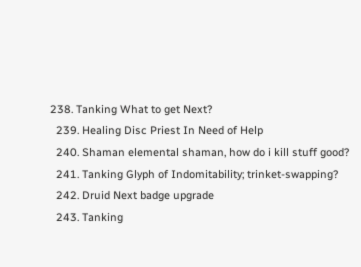238. Tanking What to get Next?
  239. Healing Disc Priest In Need of Help
  240. Shaman elemental shaman, how do i kill stuff good?
  241. Tanking Glyph of Indomitability; trinket-swapping?
  242. Druid Next badge upgrade
  243. Tanking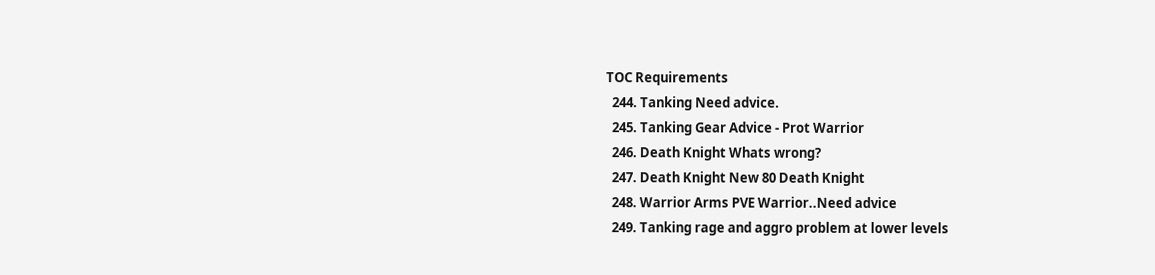TOC Requirements
  244. Tanking Need advice.
  245. Tanking Gear Advice - Prot Warrior
  246. Death Knight Whats wrong?
  247. Death Knight New 80 Death Knight
  248. Warrior Arms PVE Warrior..Need advice
  249. Tanking rage and aggro problem at lower levels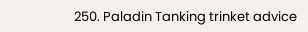250. Paladin Tanking trinket advice